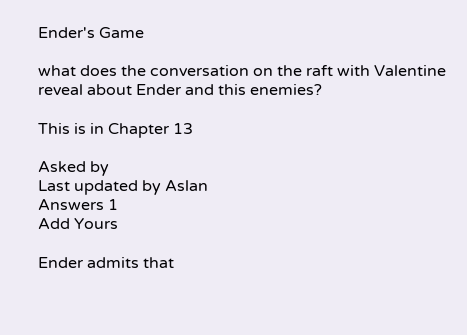Ender's Game

what does the conversation on the raft with Valentine reveal about Ender and this enemies?

This is in Chapter 13

Asked by
Last updated by Aslan
Answers 1
Add Yours

Ender admits that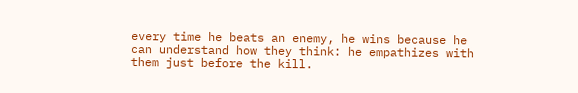every time he beats an enemy, he wins because he can understand how they think: he empathizes with them just before the kill.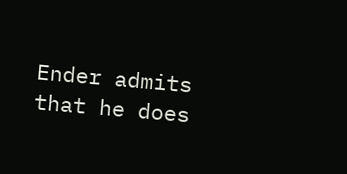Ender admits that he does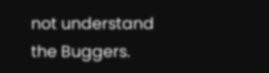not understand the Buggers.